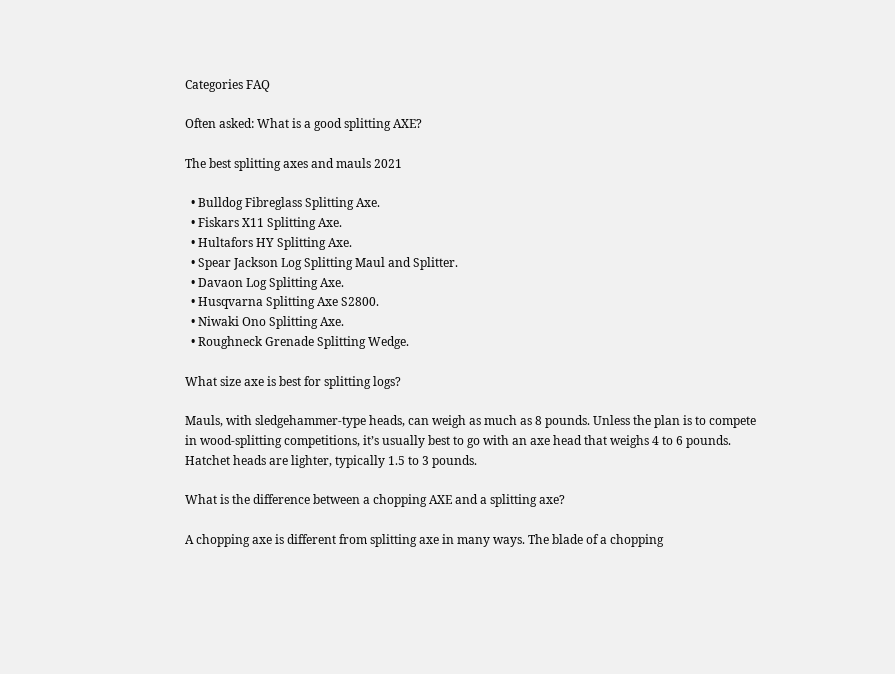Categories FAQ

Often asked: What is a good splitting AXE?

The best splitting axes and mauls 2021

  • Bulldog Fibreglass Splitting Axe.
  • Fiskars X11 Splitting Axe.
  • Hultafors HY Splitting Axe.
  • Spear Jackson Log Splitting Maul and Splitter.
  • Davaon Log Splitting Axe.
  • Husqvarna Splitting Axe S2800.
  • Niwaki Ono Splitting Axe.
  • Roughneck Grenade Splitting Wedge.

What size axe is best for splitting logs?

Mauls, with sledgehammer-type heads, can weigh as much as 8 pounds. Unless the plan is to compete in wood-splitting competitions, it’s usually best to go with an axe head that weighs 4 to 6 pounds. Hatchet heads are lighter, typically 1.5 to 3 pounds.

What is the difference between a chopping AXE and a splitting axe?

A chopping axe is different from splitting axe in many ways. The blade of a chopping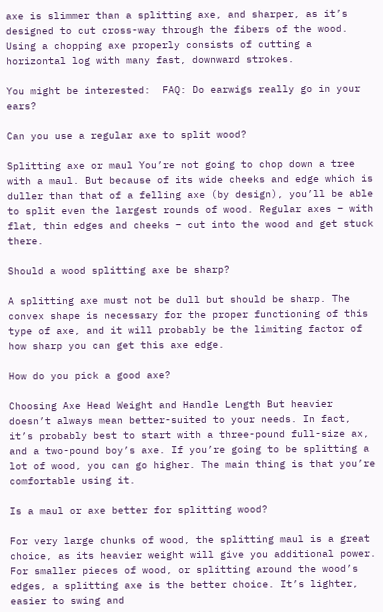axe is slimmer than a splitting axe, and sharper, as it’s designed to cut cross-way through the fibers of the wood. Using a chopping axe properly consists of cutting a horizontal log with many fast, downward strokes.

You might be interested:  FAQ: Do earwigs really go in your ears?

Can you use a regular axe to split wood?

Splitting axe or maul You’re not going to chop down a tree with a maul. But because of its wide cheeks and edge which is duller than that of a felling axe (by design), you’ll be able to split even the largest rounds of wood. Regular axes – with flat, thin edges and cheeks – cut into the wood and get stuck there.

Should a wood splitting axe be sharp?

A splitting axe must not be dull but should be sharp. The convex shape is necessary for the proper functioning of this type of axe, and it will probably be the limiting factor of how sharp you can get this axe edge.

How do you pick a good axe?

Choosing Axe Head Weight and Handle Length But heavier doesn’t always mean better-suited to your needs. In fact, it’s probably best to start with a three-pound full-size ax, and a two-pound boy’s axe. If you’re going to be splitting a lot of wood, you can go higher. The main thing is that you’re comfortable using it.

Is a maul or axe better for splitting wood?

For very large chunks of wood, the splitting maul is a great choice, as its heavier weight will give you additional power. For smaller pieces of wood, or splitting around the wood’s edges, a splitting axe is the better choice. It’s lighter, easier to swing and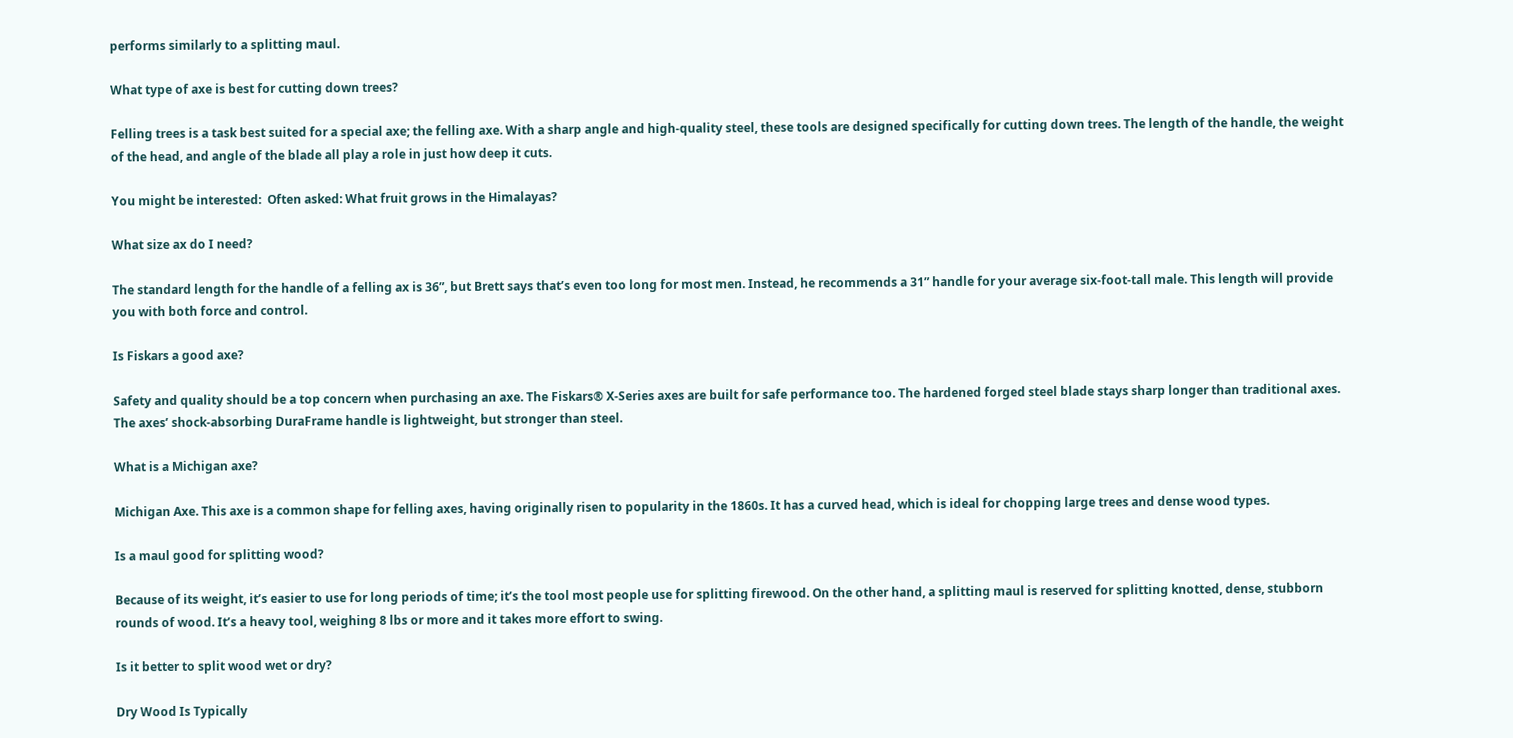performs similarly to a splitting maul.

What type of axe is best for cutting down trees?

Felling trees is a task best suited for a special axe; the felling axe. With a sharp angle and high-quality steel, these tools are designed specifically for cutting down trees. The length of the handle, the weight of the head, and angle of the blade all play a role in just how deep it cuts.

You might be interested:  Often asked: What fruit grows in the Himalayas?

What size ax do I need?

The standard length for the handle of a felling ax is 36”, but Brett says that’s even too long for most men. Instead, he recommends a 31” handle for your average six-foot-tall male. This length will provide you with both force and control.

Is Fiskars a good axe?

Safety and quality should be a top concern when purchasing an axe. The Fiskars® X-Series axes are built for safe performance too. The hardened forged steel blade stays sharp longer than traditional axes. The axes’ shock-absorbing DuraFrame handle is lightweight, but stronger than steel.

What is a Michigan axe?

Michigan Axe. This axe is a common shape for felling axes, having originally risen to popularity in the 1860s. It has a curved head, which is ideal for chopping large trees and dense wood types.

Is a maul good for splitting wood?

Because of its weight, it’s easier to use for long periods of time; it’s the tool most people use for splitting firewood. On the other hand, a splitting maul is reserved for splitting knotted, dense, stubborn rounds of wood. It’s a heavy tool, weighing 8 lbs or more and it takes more effort to swing.

Is it better to split wood wet or dry?

Dry Wood Is Typically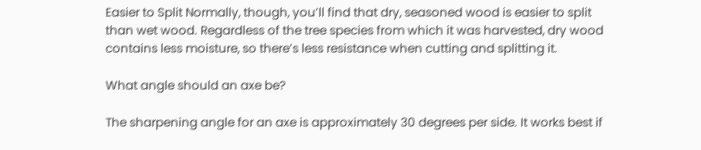Easier to Split Normally, though, you’ll find that dry, seasoned wood is easier to split than wet wood. Regardless of the tree species from which it was harvested, dry wood contains less moisture, so there’s less resistance when cutting and splitting it.

What angle should an axe be?

The sharpening angle for an axe is approximately 30 degrees per side. It works best if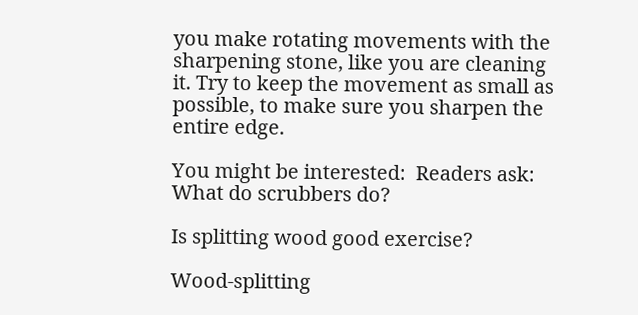you make rotating movements with the sharpening stone, like you are cleaning it. Try to keep the movement as small as possible, to make sure you sharpen the entire edge.

You might be interested:  Readers ask: What do scrubbers do?

Is splitting wood good exercise?

Wood-splitting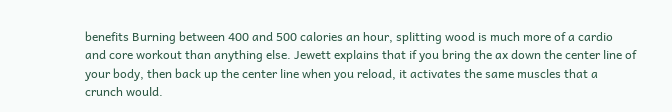benefits Burning between 400 and 500 calories an hour, splitting wood is much more of a cardio and core workout than anything else. Jewett explains that if you bring the ax down the center line of your body, then back up the center line when you reload, it activates the same muscles that a crunch would.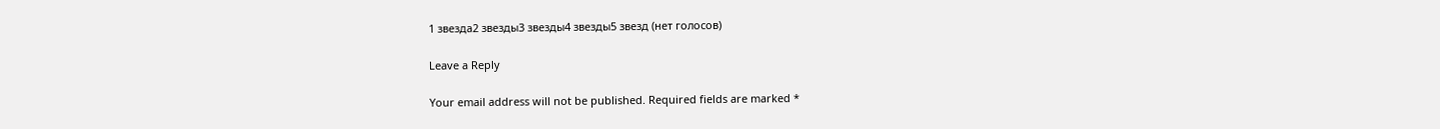1 звезда2 звезды3 звезды4 звезды5 звезд (нет голосов)

Leave a Reply

Your email address will not be published. Required fields are marked *